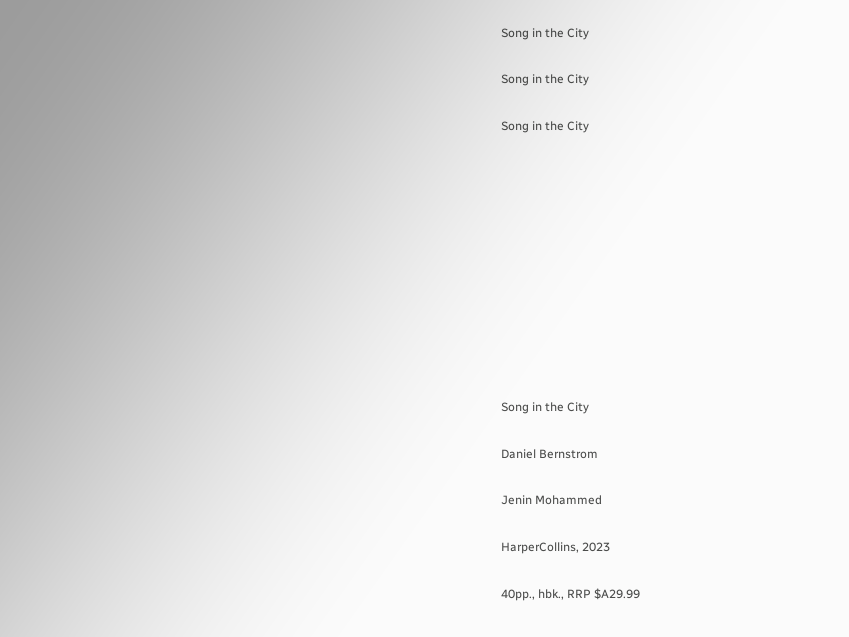Song in the City

Song in the City

Song in the City











Song in the City

Daniel Bernstrom

Jenin Mohammed

HarperCollins, 2023

40pp., hbk., RRP $A29.99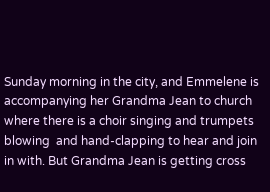Sunday morning in the city, and Emmelene is accompanying her Grandma Jean to church where there is a choir singing and trumpets blowing  and hand-clapping to hear and join in with. But Grandma Jean is getting cross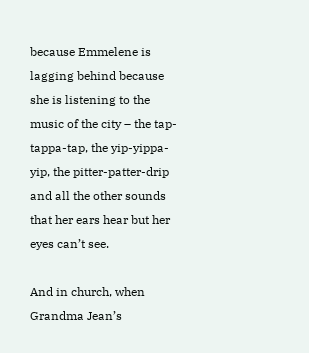because Emmelene is lagging behind because she is listening to the music of the city – the tap-tappa-tap, the yip-yippa-yip, the pitter-patter-drip and all the other sounds that her ears hear but her eyes can’t see.

And in church, when Grandma Jean’s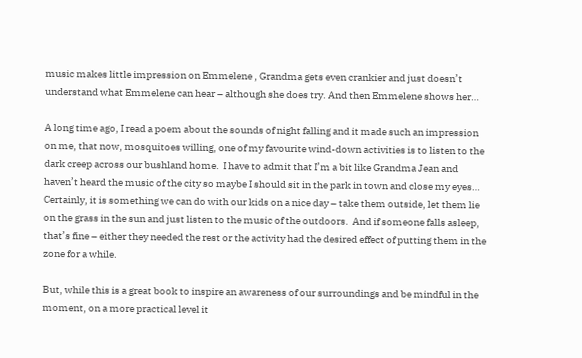music makes little impression on Emmelene , Grandma gets even crankier and just doesn’t understand what Emmelene can hear – although she does try. And then Emmelene shows her…

A long time ago, I read a poem about the sounds of night falling and it made such an impression on me, that now, mosquitoes willing, one of my favourite wind-down activities is to listen to the dark creep across our bushland home.  I have to admit that I’m a bit like Grandma Jean and haven’t heard the music of the city so maybe I should sit in the park in town and close my eyes… Certainly, it is something we can do with our kids on a nice day – take them outside, let them lie on the grass in the sun and just listen to the music of the outdoors.  And if someone falls asleep, that’s fine – either they needed the rest or the activity had the desired effect of putting them in the zone for a while.

But, while this is a great book to inspire an awareness of our surroundings and be mindful in the moment, on a more practical level it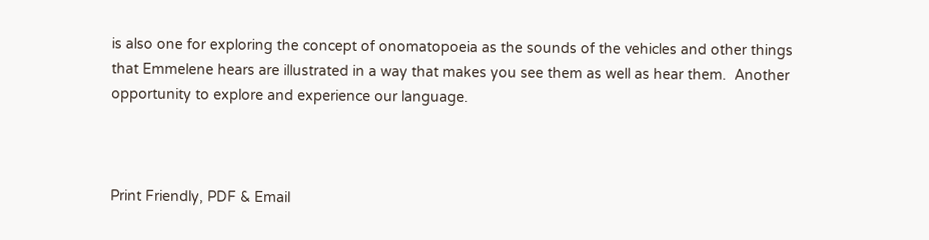is also one for exploring the concept of onomatopoeia as the sounds of the vehicles and other things that Emmelene hears are illustrated in a way that makes you see them as well as hear them.  Another opportunity to explore and experience our language.



Print Friendly, PDF & Email